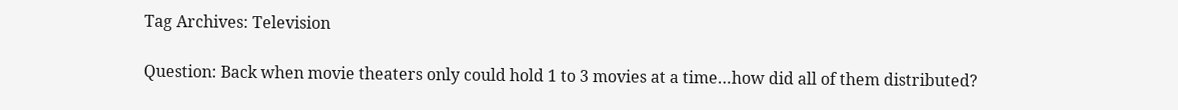Tag Archives: Television

Question: Back when movie theaters only could hold 1 to 3 movies at a time…how did all of them distributed?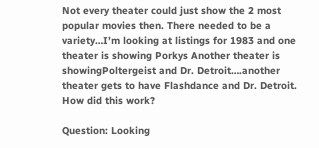Not every theater could just show the 2 most popular movies then. There needed to be a variety…I’m looking at listings for 1983 and one theater is showing Porkys Another theater is showingPoltergeist and Dr. Detroit….another theater gets to have Flashdance and Dr. Detroit. How did this work?

Question: Looking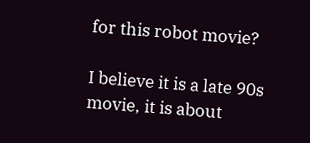for this robot movie?

I believe it is a late 90s movie, it is about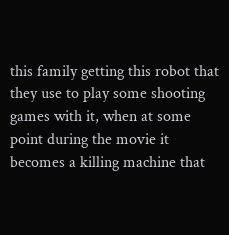this family getting this robot that they use to play some shooting games with it, when at some point during the movie it becomes a killing machine that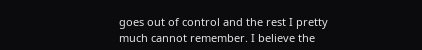goes out of control and the rest I pretty much cannot remember. I believe the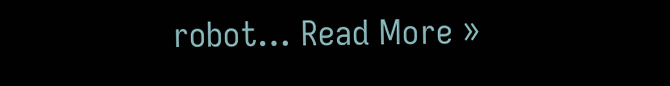robot… Read More »